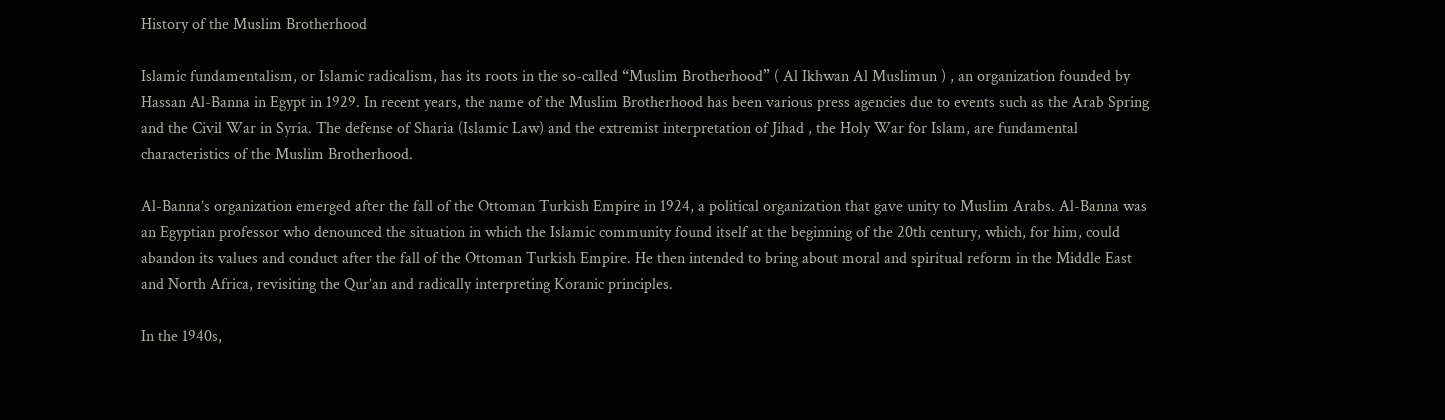History of the Muslim Brotherhood

Islamic fundamentalism, or Islamic radicalism, has its roots in the so-called “Muslim Brotherhood” ( Al Ikhwan Al Muslimun ) , an organization founded by Hassan Al-Banna in Egypt in 1929. In recent years, the name of the Muslim Brotherhood has been various press agencies due to events such as the Arab Spring and the Civil War in Syria. The defense of Sharia (Islamic Law) and the extremist interpretation of Jihad , the Holy War for Islam, are fundamental characteristics of the Muslim Brotherhood.

Al-Banna’s organization emerged after the fall of the Ottoman Turkish Empire in 1924, a political organization that gave unity to Muslim Arabs. Al-Banna was an Egyptian professor who denounced the situation in which the Islamic community found itself at the beginning of the 20th century, which, for him, could abandon its values and conduct after the fall of the Ottoman Turkish Empire. He then intended to bring about moral and spiritual reform in the Middle East and North Africa, revisiting the Qur’an and radically interpreting Koranic principles.

In the 1940s,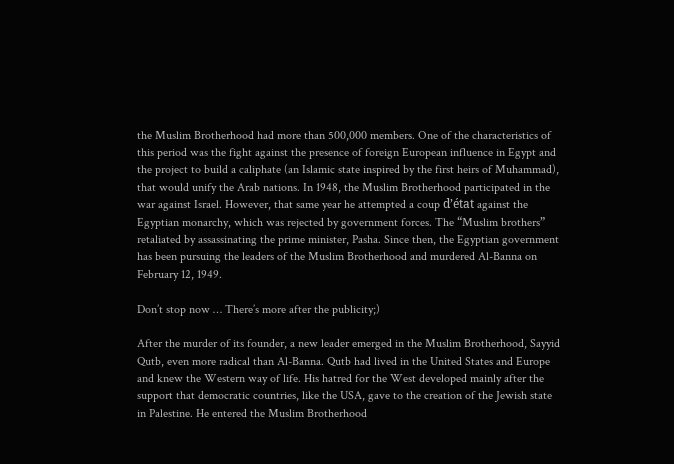the Muslim Brotherhood had more than 500,000 members. One of the characteristics of this period was the fight against the presence of foreign European influence in Egypt and the project to build a caliphate (an Islamic state inspired by the first heirs of Muhammad), that would unify the Arab nations. In 1948, the Muslim Brotherhood participated in the war against Israel. However, that same year he attempted a coup d’état against the Egyptian monarchy, which was rejected by government forces. The “Muslim brothers” retaliated by assassinating the prime minister, Pasha. Since then, the Egyptian government has been pursuing the leaders of the Muslim Brotherhood and murdered Al-Banna on February 12, 1949.

Don’t stop now … There’s more after the publicity;)

After the murder of its founder, a new leader emerged in the Muslim Brotherhood, Sayyid Qutb, even more radical than Al-Banna. Qutb had lived in the United States and Europe and knew the Western way of life. His hatred for the West developed mainly after the support that democratic countries, like the USA, gave to the creation of the Jewish state in Palestine. He entered the Muslim Brotherhood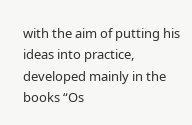with the aim of putting his ideas into practice, developed mainly in the books “Os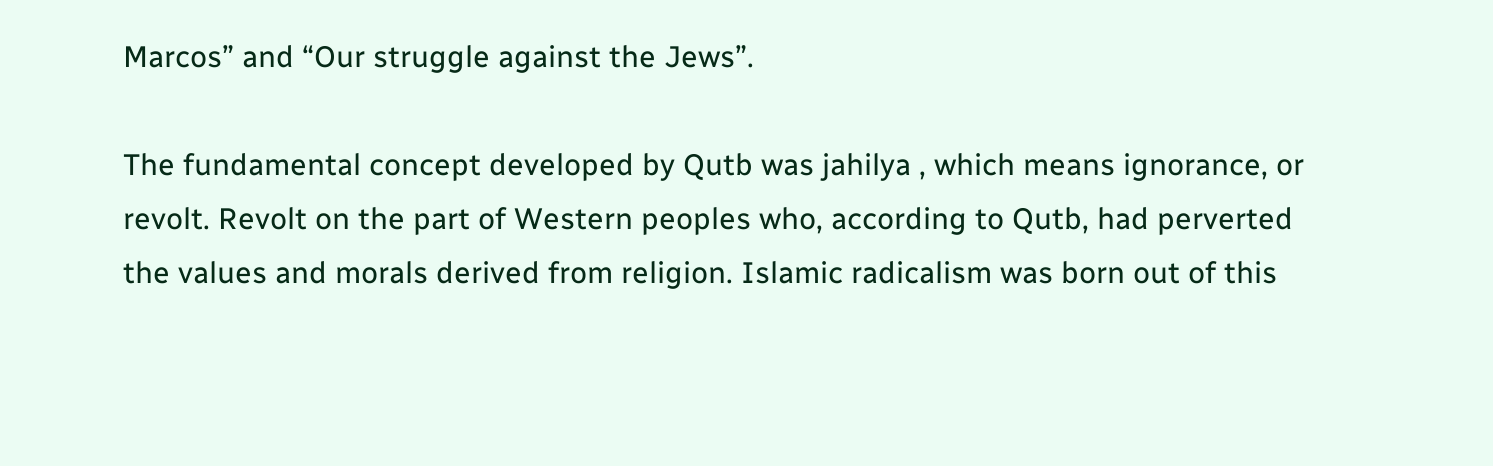Marcos” and “Our struggle against the Jews”.

The fundamental concept developed by Qutb was jahilya , which means ignorance, or revolt. Revolt on the part of Western peoples who, according to Qutb, had perverted the values and morals derived from religion. Islamic radicalism was born out of this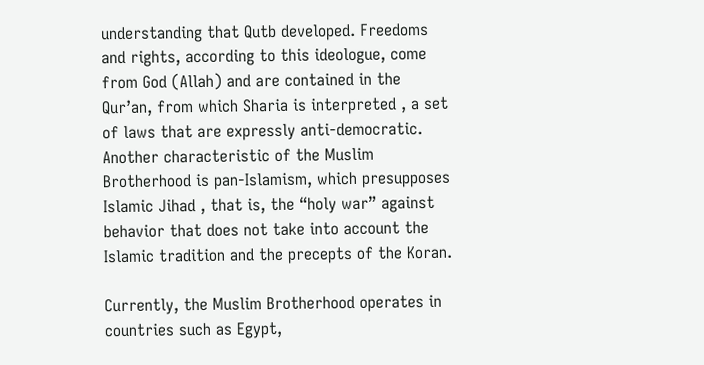understanding that Qutb developed. Freedoms and rights, according to this ideologue, come from God (Allah) and are contained in the Qur’an, from which Sharia is interpreted , a set of laws that are expressly anti-democratic. Another characteristic of the Muslim Brotherhood is pan-Islamism, which presupposes Islamic Jihad , that is, the “holy war” against behavior that does not take into account the Islamic tradition and the precepts of the Koran.

Currently, the Muslim Brotherhood operates in countries such as Egypt,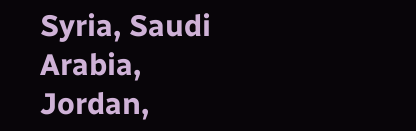Syria, Saudi Arabia, Jordan,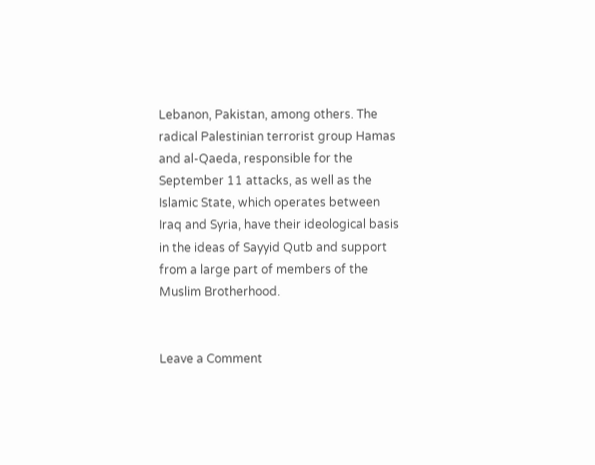Lebanon, Pakistan, among others. The radical Palestinian terrorist group Hamas and al-Qaeda, responsible for the September 11 attacks, as well as the Islamic State, which operates between Iraq and Syria, have their ideological basis in the ideas of Sayyid Qutb and support from a large part of members of the Muslim Brotherhood.


Leave a Comment